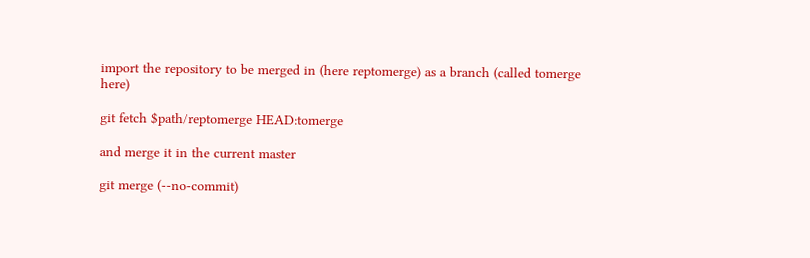import the repository to be merged in (here reptomerge) as a branch (called tomerge here)

git fetch $path/reptomerge HEAD:tomerge

and merge it in the current master

git merge (--no-commit)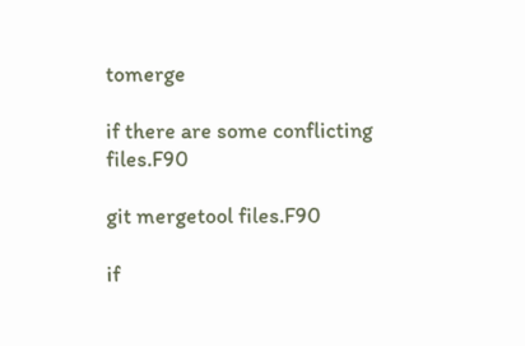tomerge

if there are some conflicting files.F90

git mergetool files.F90

if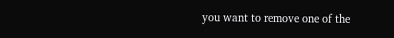you want to remove one of the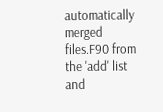automatically merged files.F90 from the 'add' list and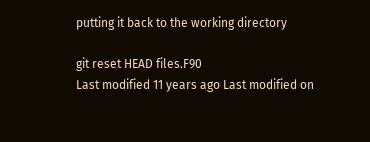putting it back to the working directory

git reset HEAD files.F90
Last modified 11 years ago Last modified on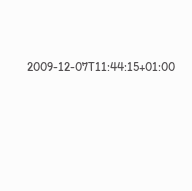2009-12-07T11:44:15+01:00